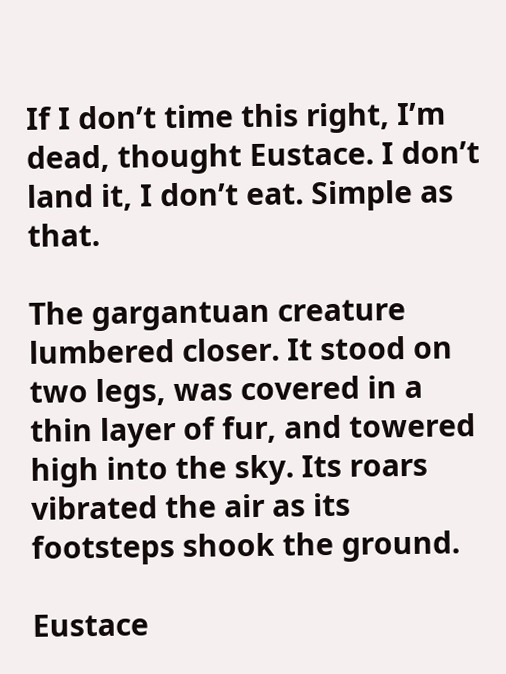If I don’t time this right, I’m dead, thought Eustace. I don’t land it, I don’t eat. Simple as that.

The gargantuan creature lumbered closer. It stood on two legs, was covered in a thin layer of fur, and towered high into the sky. Its roars vibrated the air as its footsteps shook the ground.

Eustace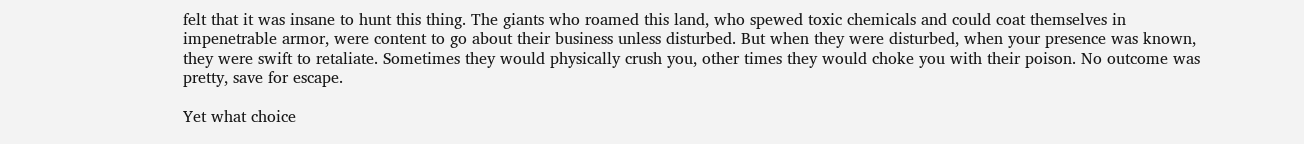felt that it was insane to hunt this thing. The giants who roamed this land, who spewed toxic chemicals and could coat themselves in impenetrable armor, were content to go about their business unless disturbed. But when they were disturbed, when your presence was known, they were swift to retaliate. Sometimes they would physically crush you, other times they would choke you with their poison. No outcome was pretty, save for escape.

Yet what choice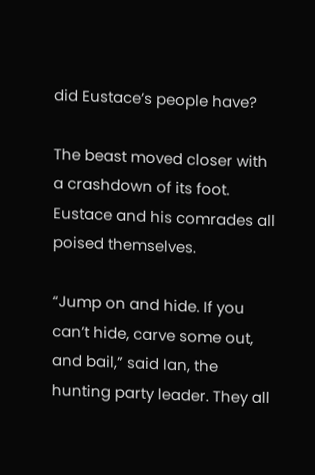did Eustace’s people have?

The beast moved closer with a crashdown of its foot. Eustace and his comrades all poised themselves.

“Jump on and hide. If you can’t hide, carve some out, and bail,” said Ian, the hunting party leader. They all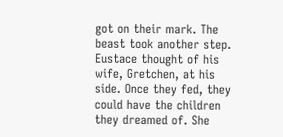got on their mark. The beast took another step. Eustace thought of his wife, Gretchen, at his side. Once they fed, they could have the children they dreamed of. She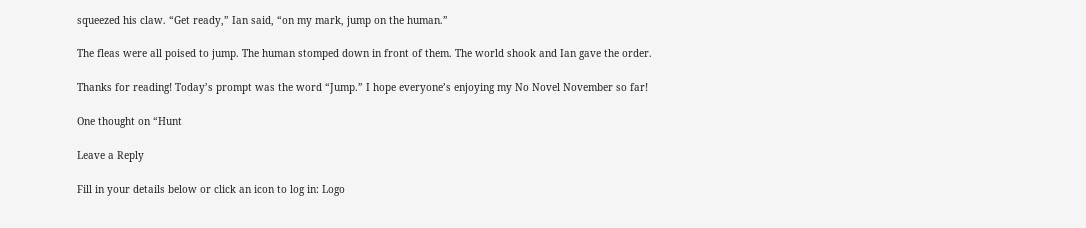squeezed his claw. “Get ready,” Ian said, “on my mark, jump on the human.”

The fleas were all poised to jump. The human stomped down in front of them. The world shook and Ian gave the order.

Thanks for reading! Today’s prompt was the word “Jump.” I hope everyone’s enjoying my No Novel November so far!

One thought on “Hunt

Leave a Reply

Fill in your details below or click an icon to log in: Logo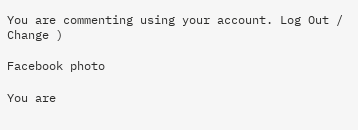You are commenting using your account. Log Out /  Change )

Facebook photo

You are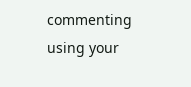commenting using your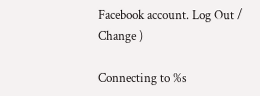Facebook account. Log Out /  Change )

Connecting to %s